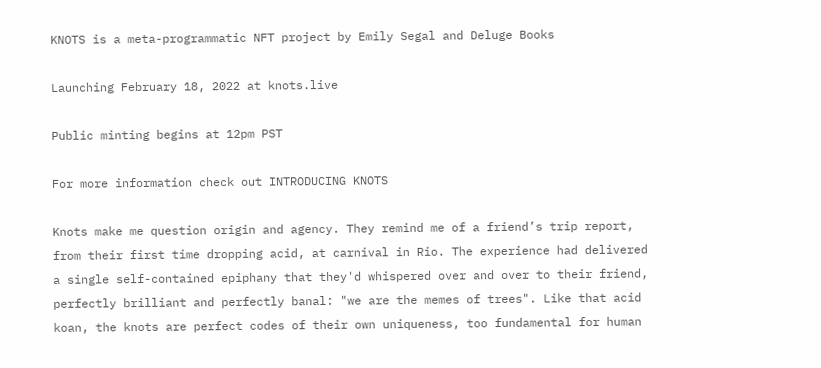KNOTS is a meta-programmatic NFT project by Emily Segal and Deluge Books

Launching February 18, 2022 at knots.live

Public minting begins at 12pm PST

For more information check out INTRODUCING KNOTS

Knots make me question origin and agency. They remind me of a friend’s trip report, from their first time dropping acid, at carnival in Rio. The experience had delivered a single self-contained epiphany that they'd whispered over and over to their friend, perfectly brilliant and perfectly banal: "we are the memes of trees". Like that acid koan, the knots are perfect codes of their own uniqueness, too fundamental for human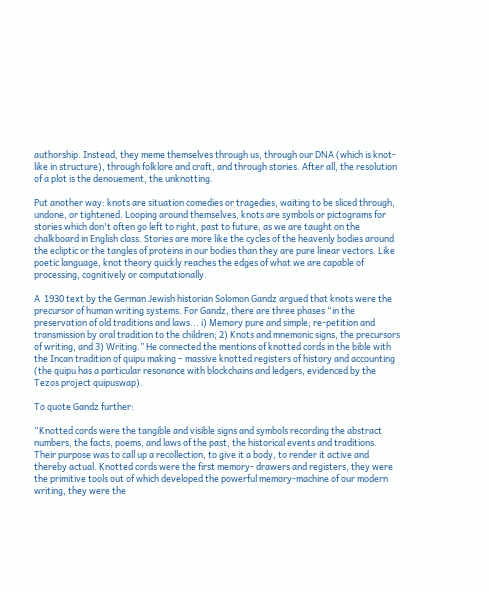authorship. Instead, they meme themselves through us, through our DNA (which is knot-like in structure), through folklore and craft, and through stories. After all, the resolution of a plot is the denouement, the unknotting.

Put another way: knots are situation comedies or tragedies, waiting to be sliced through, undone, or tightened. Looping around themselves, knots are symbols or pictograms for stories which don't often go left to right, past to future, as we are taught on the chalkboard in English class. Stories are more like the cycles of the heavenly bodies around the ecliptic or the tangles of proteins in our bodies than they are pure linear vectors. Like poetic language, knot theory quickly reaches the edges of what we are capable of processing, cognitively or computationally.

A  1930 text by the German Jewish historian Solomon Gandz argued that knots were the precursor of human writing systems. For Gandz, there are three phases “in the preservation of old traditions and laws... i) Memory pure and simple; re-petition and transmission by oral tradition to the children; 2) Knots and mnemonic signs, the precursors of writing, and 3) Writing.” He connected the mentions of knotted cords in the bible with the Incan tradition of quipu making – massive knotted registers of history and accounting (the quipu has a particular resonance with blockchains and ledgers, evidenced by the Tezos project quipuswap).

To quote Gandz further:

“Knotted cords were the tangible and visible signs and symbols recording the abstract numbers, the facts, poems, and laws of the past, the historical events and traditions. Their purpose was to call up a recollection, to give it a body, to render it active and thereby actual. Knotted cords were the first memory- drawers and registers, they were the primitive tools out of which developed the powerful memory-machine of our modern writing, they were the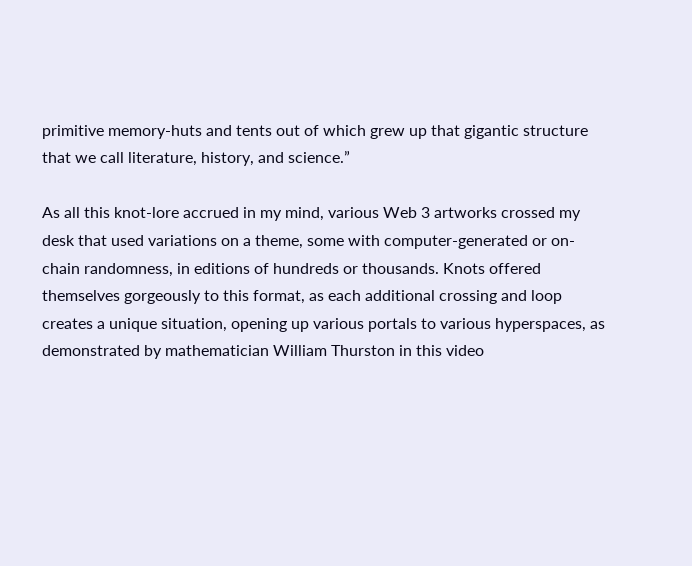primitive memory-huts and tents out of which grew up that gigantic structure that we call literature, history, and science.”

As all this knot-lore accrued in my mind, various Web 3 artworks crossed my desk that used variations on a theme, some with computer-generated or on-chain randomness, in editions of hundreds or thousands. Knots offered themselves gorgeously to this format, as each additional crossing and loop creates a unique situation, opening up various portals to various hyperspaces, as demonstrated by mathematician William Thurston in this video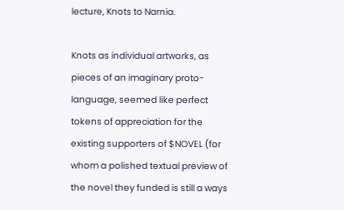lecture, Knots to Narnia.

Knots as individual artworks, as pieces of an imaginary proto-language, seemed like perfect tokens of appreciation for the existing supporters of $NOVEL (for whom a polished textual preview of the novel they funded is still a ways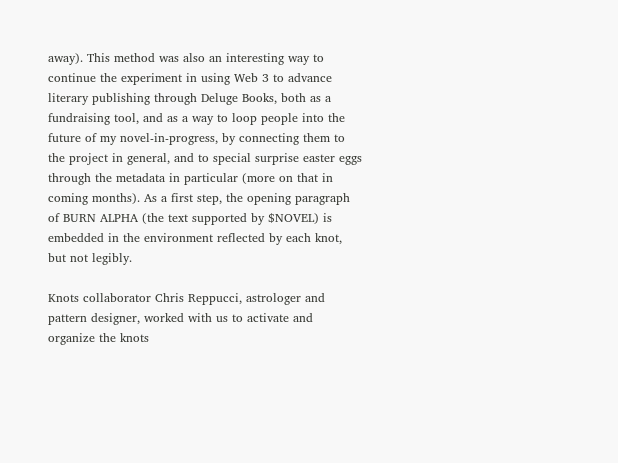away). This method was also an interesting way to continue the experiment in using Web 3 to advance literary publishing through Deluge Books, both as a fundraising tool, and as a way to loop people into the future of my novel-in-progress, by connecting them to the project in general, and to special surprise easter eggs through the metadata in particular (more on that in coming months). As a first step, the opening paragraph of BURN ALPHA (the text supported by $NOVEL) is embedded in the environment reflected by each knot, but not legibly.

Knots collaborator Chris Reppucci, astrologer and pattern designer, worked with us to activate and organize the knots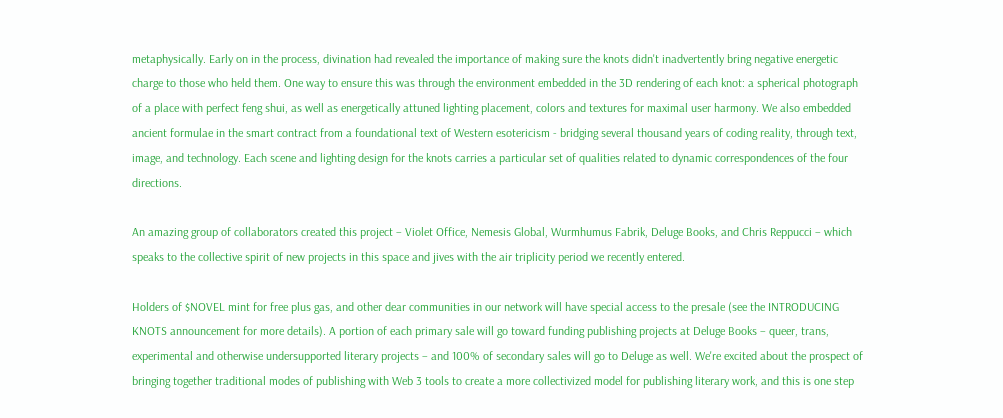metaphysically. Early on in the process, divination had revealed the importance of making sure the knots didn't inadvertently bring negative energetic charge to those who held them. One way to ensure this was through the environment embedded in the 3D rendering of each knot: a spherical photograph of a place with perfect feng shui, as well as energetically attuned lighting placement, colors and textures for maximal user harmony. We also embedded ancient formulae in the smart contract from a foundational text of Western esotericism - bridging several thousand years of coding reality, through text, image, and technology. Each scene and lighting design for the knots carries a particular set of qualities related to dynamic correspondences of the four directions.

An amazing group of collaborators created this project – Violet Office, Nemesis Global, Wurmhumus Fabrik, Deluge Books, and Chris Reppucci – which speaks to the collective spirit of new projects in this space and jives with the air triplicity period we recently entered.

Holders of $NOVEL mint for free plus gas, and other dear communities in our network will have special access to the presale (see the INTRODUCING KNOTS announcement for more details). A portion of each primary sale will go toward funding publishing projects at Deluge Books – queer, trans, experimental and otherwise undersupported literary projects – and 100% of secondary sales will go to Deluge as well. We're excited about the prospect of bringing together traditional modes of publishing with Web 3 tools to create a more collectivized model for publishing literary work, and this is one step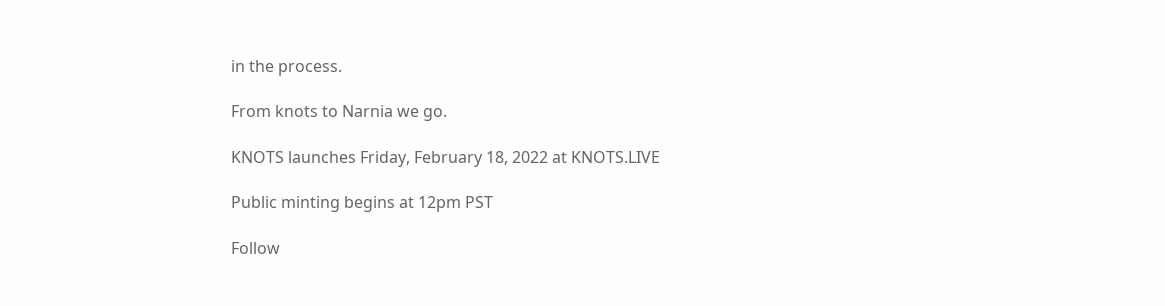in the process.

From knots to Narnia we go.

KNOTS launches Friday, February 18, 2022 at KNOTS.LIVE

Public minting begins at 12pm PST

Follow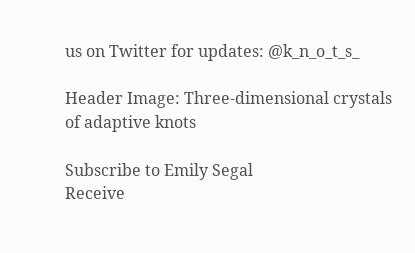us on Twitter for updates: @k_n_o_t_s_

Header Image: Three-dimensional crystals of adaptive knots

Subscribe to Emily Segal
Receive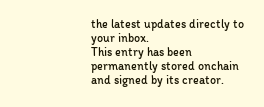the latest updates directly to your inbox.
This entry has been permanently stored onchain and signed by its creator.